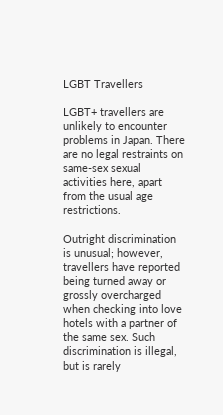LGBT Travellers

LGBT+ travellers are unlikely to encounter problems in Japan. There are no legal restraints on same-sex sexual activities here, apart from the usual age restrictions.

Outright discrimination is unusual; however, travellers have reported being turned away or grossly overcharged when checking into love hotels with a partner of the same sex. Such discrimination is illegal, but is rarely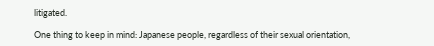litigated.

One thing to keep in mind: Japanese people, regardless of their sexual orientation,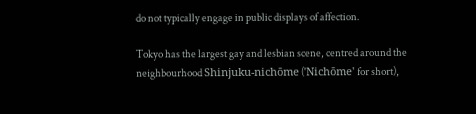do not typically engage in public displays of affection.

Tokyo has the largest gay and lesbian scene, centred around the neighbourhood Shinjuku-nichōme ('Nichōme' for short),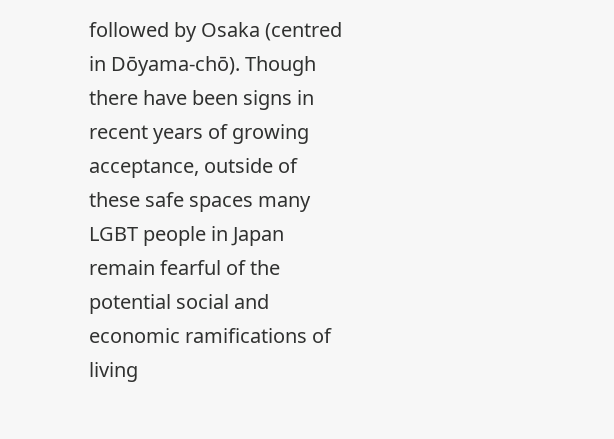followed by Osaka (centred in Dōyama-chō). Though there have been signs in recent years of growing acceptance, outside of these safe spaces many LGBT people in Japan remain fearful of the potential social and economic ramifications of living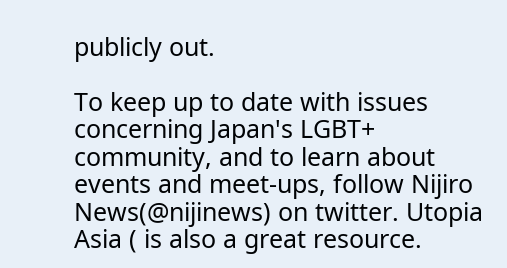publicly out.

To keep up to date with issues concerning Japan's LGBT+ community, and to learn about events and meet-ups, follow Nijiro News(@nijinews) on twitter. Utopia Asia ( is also a great resource.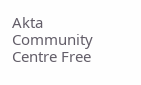Akta Community Centre Free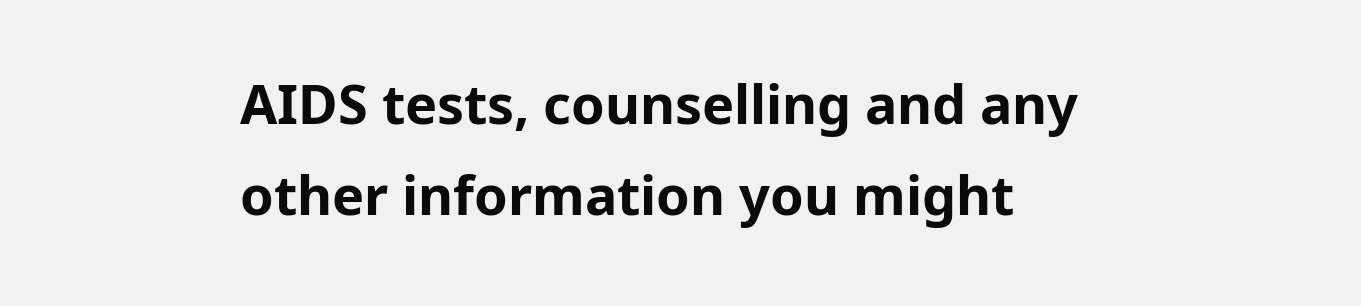AIDS tests, counselling and any other information you might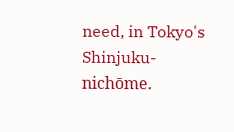need, in Tokyo's Shinjuku-nichōme.